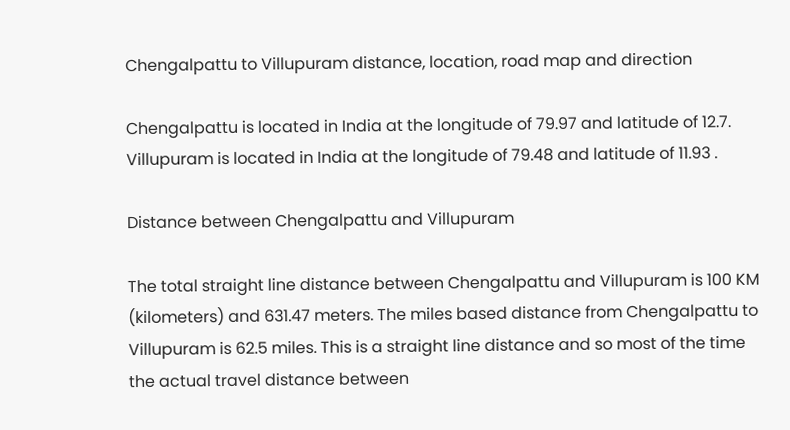Chengalpattu to Villupuram distance, location, road map and direction

Chengalpattu is located in India at the longitude of 79.97 and latitude of 12.7. Villupuram is located in India at the longitude of 79.48 and latitude of 11.93 .

Distance between Chengalpattu and Villupuram

The total straight line distance between Chengalpattu and Villupuram is 100 KM (kilometers) and 631.47 meters. The miles based distance from Chengalpattu to Villupuram is 62.5 miles. This is a straight line distance and so most of the time the actual travel distance between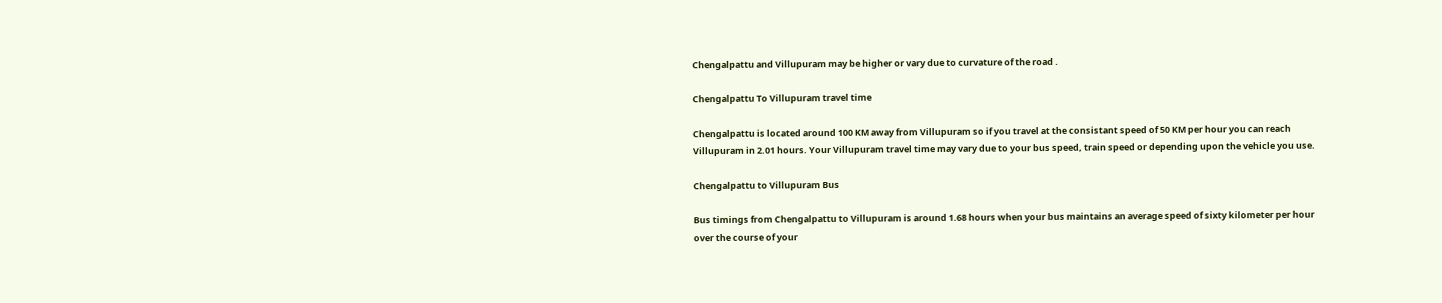Chengalpattu and Villupuram may be higher or vary due to curvature of the road .

Chengalpattu To Villupuram travel time

Chengalpattu is located around 100 KM away from Villupuram so if you travel at the consistant speed of 50 KM per hour you can reach Villupuram in 2.01 hours. Your Villupuram travel time may vary due to your bus speed, train speed or depending upon the vehicle you use.

Chengalpattu to Villupuram Bus

Bus timings from Chengalpattu to Villupuram is around 1.68 hours when your bus maintains an average speed of sixty kilometer per hour over the course of your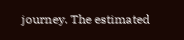journey. The estimated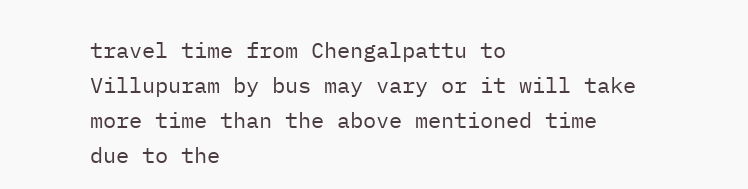travel time from Chengalpattu to Villupuram by bus may vary or it will take more time than the above mentioned time due to the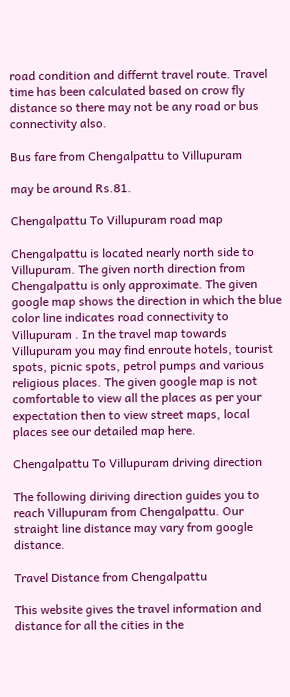road condition and differnt travel route. Travel time has been calculated based on crow fly distance so there may not be any road or bus connectivity also.

Bus fare from Chengalpattu to Villupuram

may be around Rs.81.

Chengalpattu To Villupuram road map

Chengalpattu is located nearly north side to Villupuram. The given north direction from Chengalpattu is only approximate. The given google map shows the direction in which the blue color line indicates road connectivity to Villupuram . In the travel map towards Villupuram you may find enroute hotels, tourist spots, picnic spots, petrol pumps and various religious places. The given google map is not comfortable to view all the places as per your expectation then to view street maps, local places see our detailed map here.

Chengalpattu To Villupuram driving direction

The following diriving direction guides you to reach Villupuram from Chengalpattu. Our straight line distance may vary from google distance.

Travel Distance from Chengalpattu

This website gives the travel information and distance for all the cities in the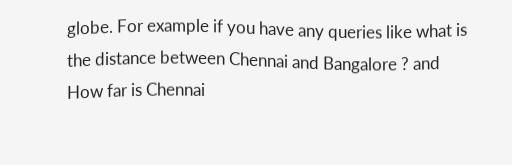globe. For example if you have any queries like what is the distance between Chennai and Bangalore ? and How far is Chennai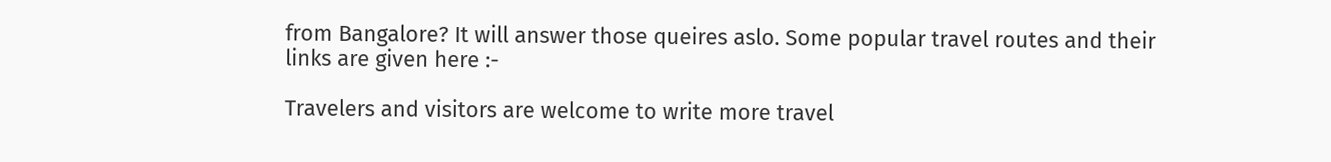from Bangalore? It will answer those queires aslo. Some popular travel routes and their links are given here :-

Travelers and visitors are welcome to write more travel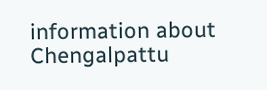information about Chengalpattu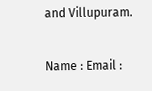and Villupuram.

Name : Email :